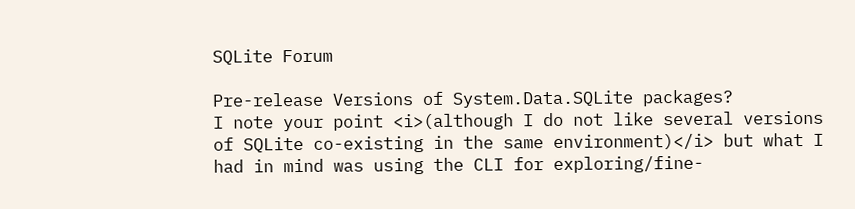SQLite Forum

Pre-release Versions of System.Data.SQLite packages?
I note your point <i>(although I do not like several versions of SQLite co-existing in the same environment)</i> but what I had in mind was using the CLI for exploring/fine-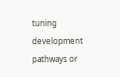tuning development pathways or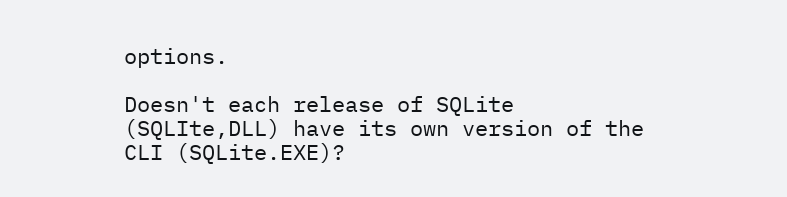options.

Doesn't each release of SQLite (SQLIte,DLL) have its own version of the CLI (SQLite.EXE)?